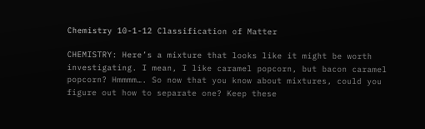Chemistry 10-1-12 Classification of Matter

CHEMISTRY: Here’s a mixture that looks like it might be worth investigating. I mean, I like caramel popcorn, but bacon caramel popcorn? Hmmmm…. So now that you know about mixtures, could you figure out how to separate one? Keep these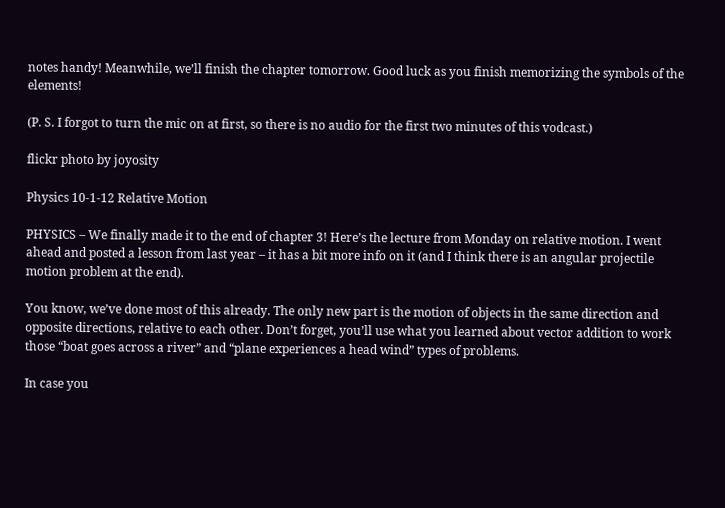notes handy! Meanwhile, we’ll finish the chapter tomorrow. Good luck as you finish memorizing the symbols of the elements!

(P. S. I forgot to turn the mic on at first, so there is no audio for the first two minutes of this vodcast.)

flickr photo by joyosity

Physics 10-1-12 Relative Motion

PHYSICS – We finally made it to the end of chapter 3! Here’s the lecture from Monday on relative motion. I went ahead and posted a lesson from last year – it has a bit more info on it (and I think there is an angular projectile motion problem at the end).

You know, we’ve done most of this already. The only new part is the motion of objects in the same direction and opposite directions, relative to each other. Don’t forget, you’ll use what you learned about vector addition to work those “boat goes across a river” and “plane experiences a head wind” types of problems.

In case you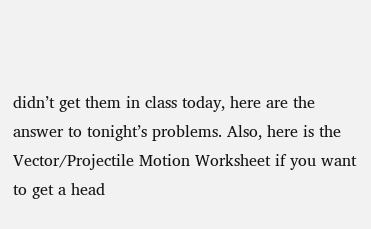didn’t get them in class today, here are the answer to tonight’s problems. Also, here is the Vector/Projectile Motion Worksheet if you want to get a head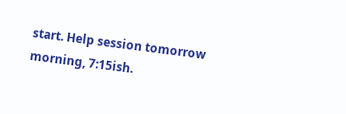start. Help session tomorrow morning, 7:15ish.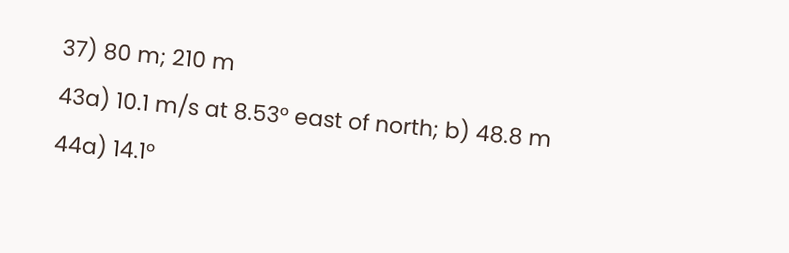37) 80 m; 210 m
43a) 10.1 m/s at 8.53° east of north; b) 48.8 m
44a) 14.1°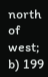north of west; b) 199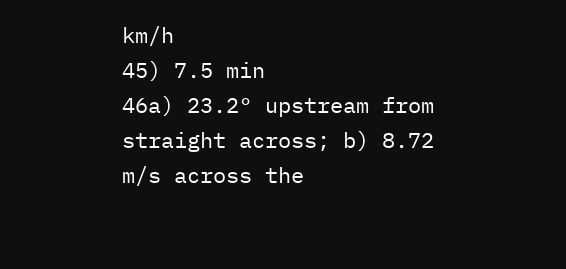km/h
45) 7.5 min
46a) 23.2° upstream from straight across; b) 8.72 m/s across the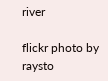river

flickr photo by raysto